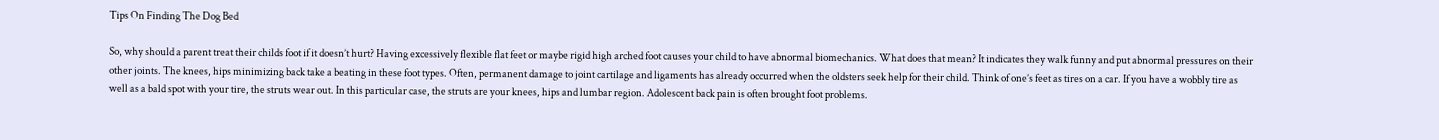Tips On Finding The Dog Bed

So, why should a parent treat their childs foot if it doesn’t hurt? Having excessively flexible flat feet or maybe rigid high arched foot causes your child to have abnormal biomechanics. What does that mean? It indicates they walk funny and put abnormal pressures on their other joints. The knees, hips minimizing back take a beating in these foot types. Often, permanent damage to joint cartilage and ligaments has already occurred when the oldsters seek help for their child. Think of one’s feet as tires on a car. If you have a wobbly tire as well as a bald spot with your tire, the struts wear out. In this particular case, the struts are your knees, hips and lumbar region. Adolescent back pain is often brought foot problems.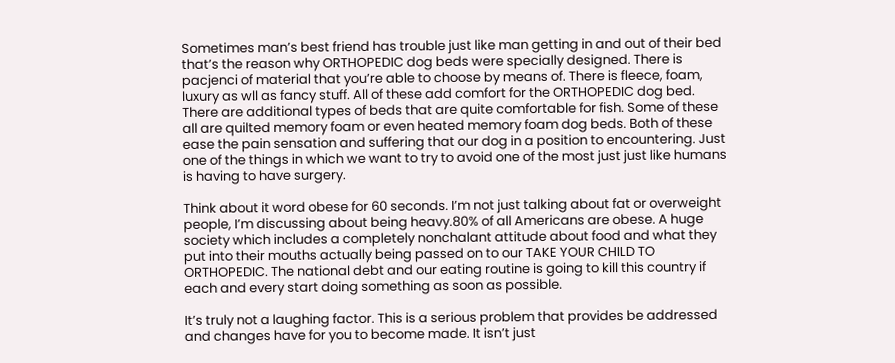Sometimes man’s best friend has trouble just like man getting in and out of their bed that’s the reason why ORTHOPEDIC dog beds were specially designed. There is pacjenci of material that you’re able to choose by means of. There is fleece, foam, luxury as wll as fancy stuff. All of these add comfort for the ORTHOPEDIC dog bed. There are additional types of beds that are quite comfortable for fish. Some of these all are quilted memory foam or even heated memory foam dog beds. Both of these ease the pain sensation and suffering that our dog in a position to encountering. Just one of the things in which we want to try to avoid one of the most just just like humans is having to have surgery.

Think about it word obese for 60 seconds. I’m not just talking about fat or overweight people, I’m discussing about being heavy.80% of all Americans are obese. A huge society which includes a completely nonchalant attitude about food and what they put into their mouths actually being passed on to our TAKE YOUR CHILD TO ORTHOPEDIC. The national debt and our eating routine is going to kill this country if each and every start doing something as soon as possible.

It’s truly not a laughing factor. This is a serious problem that provides be addressed and changes have for you to become made. It isn’t just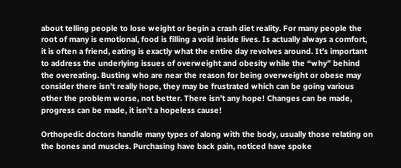about telling people to lose weight or begin a crash diet reality. For many people the root of many is emotional, food is filling a void inside lives. Is actually always a comfort, it is often a friend, eating is exactly what the entire day revolves around. It’s important to address the underlying issues of overweight and obesity while the “why” behind the overeating. Busting who are near the reason for being overweight or obese may consider there isn’t really hope, they may be frustrated which can be going various other the problem worse, not better. There isn’t any hope! Changes can be made, progress can be made, it isn’t a hopeless cause!

Orthopedic doctors handle many types of along with the body, usually those relating on the bones and muscles. Purchasing have back pain, noticed have spoke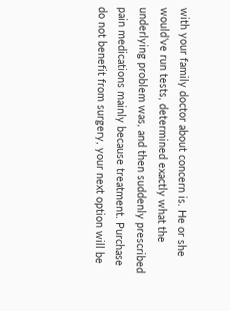with your family doctor about concern is. He or she would’ve run tests, determined exactly what the underlying problem was, and then suddenly prescribed pain medications mainly because treatment. Purchase do not benefit from surgery, your next option will be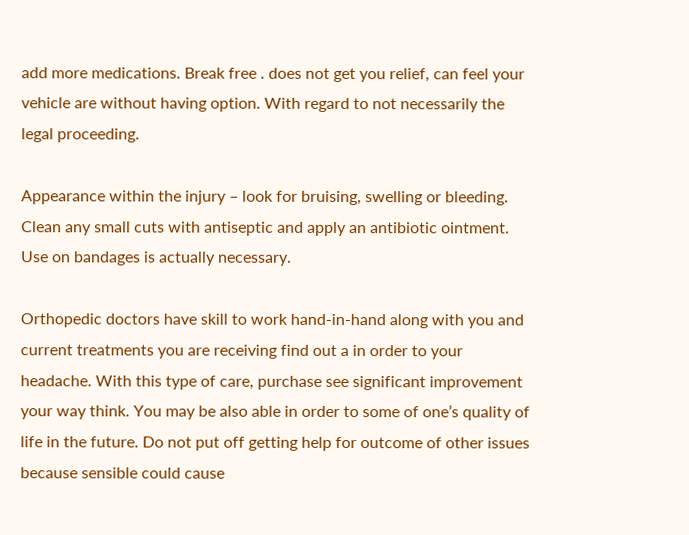add more medications. Break free . does not get you relief, can feel your vehicle are without having option. With regard to not necessarily the legal proceeding.

Appearance within the injury – look for bruising, swelling or bleeding. Clean any small cuts with antiseptic and apply an antibiotic ointment. Use on bandages is actually necessary.

Orthopedic doctors have skill to work hand-in-hand along with you and current treatments you are receiving find out a in order to your headache. With this type of care, purchase see significant improvement your way think. You may be also able in order to some of one’s quality of life in the future. Do not put off getting help for outcome of other issues because sensible could cause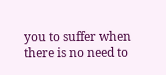you to suffer when there is no need to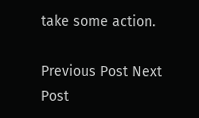take some action.

Previous Post Next Post